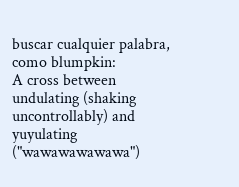buscar cualquier palabra, como blumpkin:
A cross between undulating (shaking uncontrollably) and yuyulating ("wawawawawawa")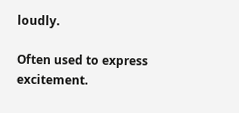loudly.

Often used to express excitement.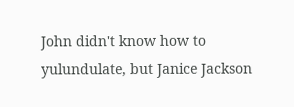John didn't know how to yulundulate, but Janice Jackson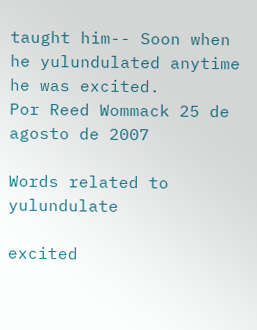taught him-- Soon when he yulundulated anytime he was excited.
Por Reed Wommack 25 de agosto de 2007

Words related to yulundulate

excited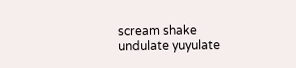scream shake undulate yuyulate